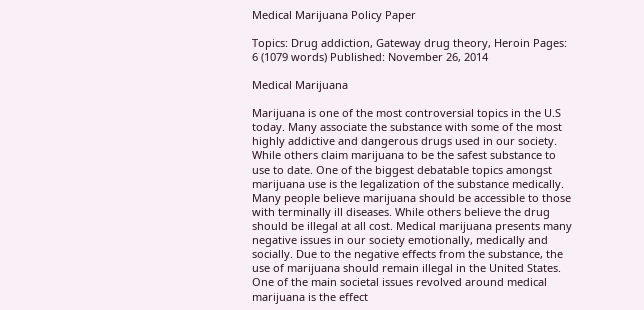Medical Marijuana Policy Paper

Topics: Drug addiction, Gateway drug theory, Heroin Pages: 6 (1079 words) Published: November 26, 2014

Medical Marijuana

Marijuana is one of the most controversial topics in the U.S today. Many associate the substance with some of the most highly addictive and dangerous drugs used in our society. While others claim marijuana to be the safest substance to use to date. One of the biggest debatable topics amongst marijuana use is the legalization of the substance medically. Many people believe marijuana should be accessible to those with terminally ill diseases. While others believe the drug should be illegal at all cost. Medical marijuana presents many negative issues in our society emotionally, medically and socially. Due to the negative effects from the substance, the use of marijuana should remain illegal in the United States. One of the main societal issues revolved around medical marijuana is the effect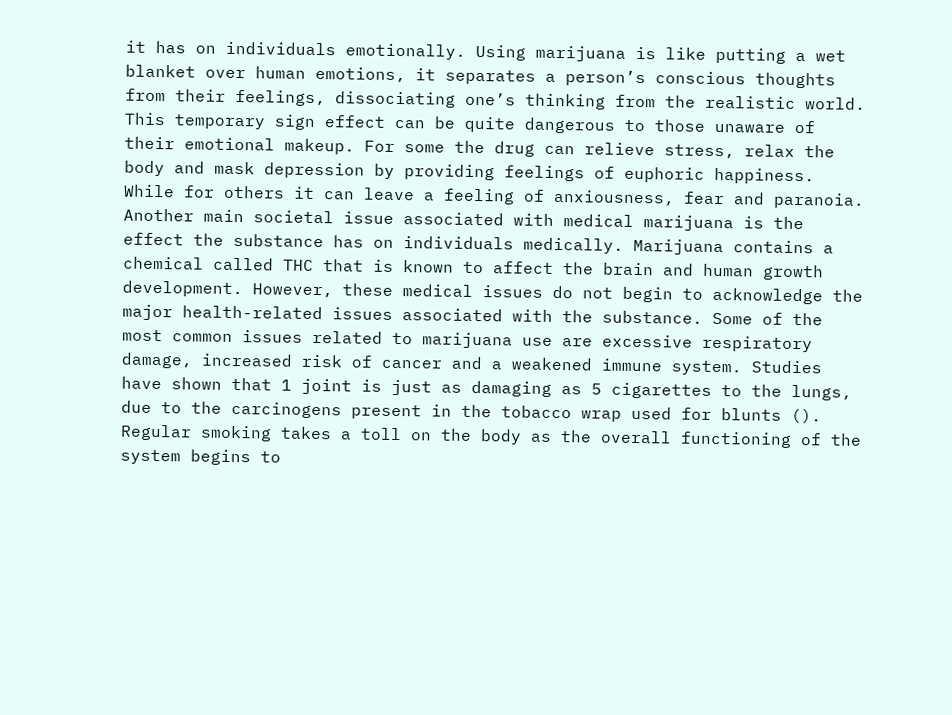it has on individuals emotionally. Using marijuana is like putting a wet blanket over human emotions, it separates a person’s conscious thoughts from their feelings, dissociating one’s thinking from the realistic world. This temporary sign effect can be quite dangerous to those unaware of their emotional makeup. For some the drug can relieve stress, relax the body and mask depression by providing feelings of euphoric happiness. While for others it can leave a feeling of anxiousness, fear and paranoia.
Another main societal issue associated with medical marijuana is the effect the substance has on individuals medically. Marijuana contains a chemical called THC that is known to affect the brain and human growth development. However, these medical issues do not begin to acknowledge the major health-related issues associated with the substance. Some of the most common issues related to marijuana use are excessive respiratory damage, increased risk of cancer and a weakened immune system. Studies have shown that 1 joint is just as damaging as 5 cigarettes to the lungs, due to the carcinogens present in the tobacco wrap used for blunts (). Regular smoking takes a toll on the body as the overall functioning of the system begins to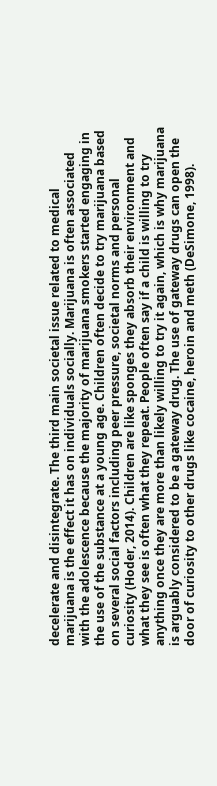decelerate and disintegrate. The third main societal issue related to medical marijuana is the effect it has on individuals socially. Marijuana is often associated with the adolescence because the majority of marijuana smokers started engaging in the use of the substance at a young age. Children often decide to try marijuana based on several social factors including peer pressure, societal norms and personal curiosity (Hoder, 2014). Children are like sponges they absorb their environment and what they see is often what they repeat. People often say if a child is willing to try anything once they are more than likely willing to try it again, which is why marijuana is arguably considered to be a gateway drug. The use of gateway drugs can open the door of curiosity to other drugs like cocaine, heroin and meth (DeSimone, 1998).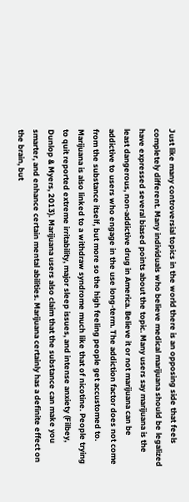Just like many controversial topics in the world there is an opposing side that feels completely different. Many individuals who believe medical marijuana should be legalized have expressed several biased points about the topic. Many users say marijuana is the least dangerous, non-addictive drug in America. Believe it or not marijuana can be addictive to users who engage in the use long-term. The addiction factor does not come from the substance itself, but more so the high feeling people get accustomed to. Marijuana is also linked to a withdraw syndrome much like that of nicotine. People trying to quit reported extreme irritability, major sleep issues, and intense anxiety (Filbey, Dunlop & Myers, 2013). Marijuana users also claim that the substance can make you smarter, and enhance certain mental abilities. Marijuana certainly has a definite effect on the brain, but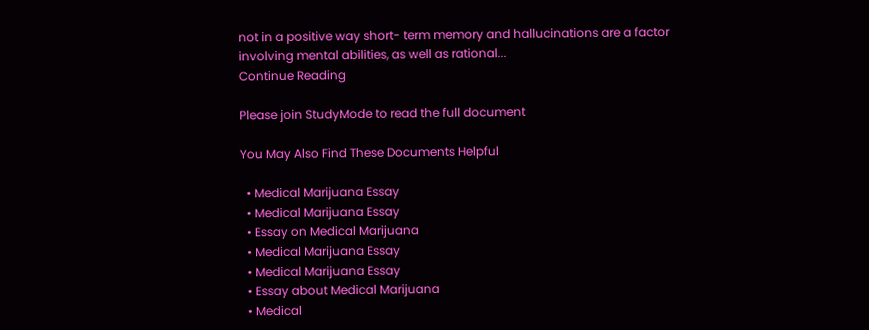not in a positive way short- term memory and hallucinations are a factor involving mental abilities, as well as rational...
Continue Reading

Please join StudyMode to read the full document

You May Also Find These Documents Helpful

  • Medical Marijuana Essay
  • Medical Marijuana Essay
  • Essay on Medical Marijuana
  • Medical Marijuana Essay
  • Medical Marijuana Essay
  • Essay about Medical Marijuana
  • Medical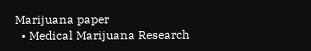Marijuana paper
  • Medical Marijuana Research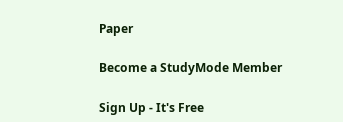Paper

Become a StudyMode Member

Sign Up - It's Free